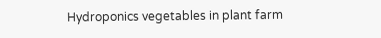Hydroponics vegetables in plant farm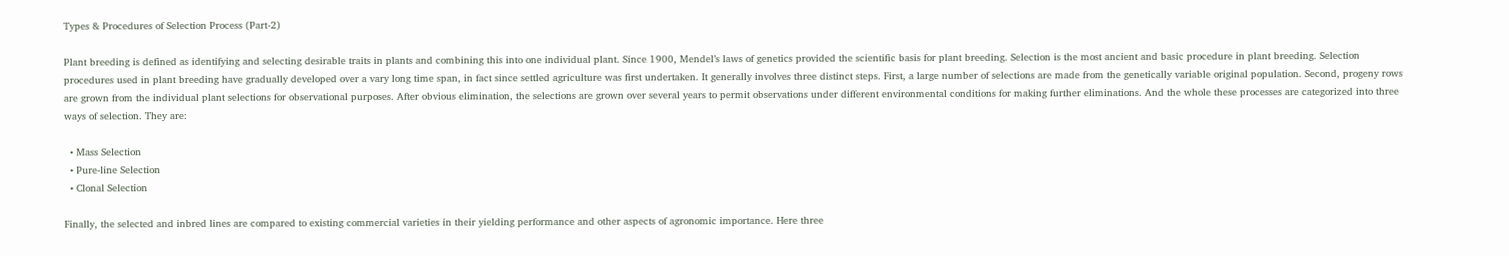Types & Procedures of Selection Process (Part-2)

Plant breeding is defined as identifying and selecting desirable traits in plants and combining this into one individual plant. Since 1900, Mendel’s laws of genetics provided the scientific basis for plant breeding. Selection is the most ancient and basic procedure in plant breeding. Selection procedures used in plant breeding have gradually developed over a vary long time span, in fact since settled agriculture was first undertaken. It generally involves three distinct steps. First, a large number of selections are made from the genetically variable original population. Second, progeny rows are grown from the individual plant selections for observational purposes. After obvious elimination, the selections are grown over several years to permit observations under different environmental conditions for making further eliminations. And the whole these processes are categorized into three ways of selection. They are:

  • Mass Selection
  • Pure-line Selection
  • Clonal Selection

Finally, the selected and inbred lines are compared to existing commercial varieties in their yielding performance and other aspects of agronomic importance. Here three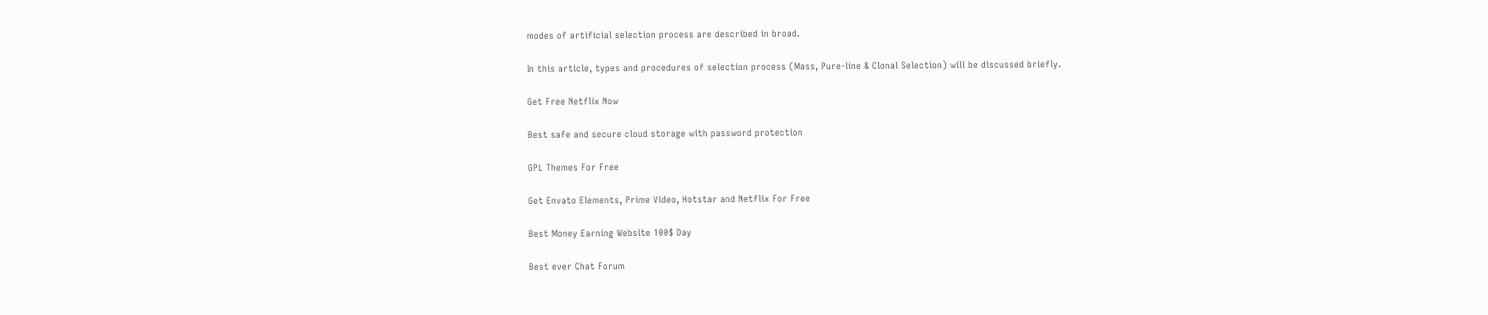modes of artificial selection process are described in broad.

In this article, types and procedures of selection process (Mass, Pure-line & Clonal Selection) will be discussed briefly.

Get Free Netflix Now

Best safe and secure cloud storage with password protection

GPL Themes For Free

Get Envato Elements, Prime Video, Hotstar and Netflix For Free

Best Money Earning Website 100$ Day

Best ever Chat Forum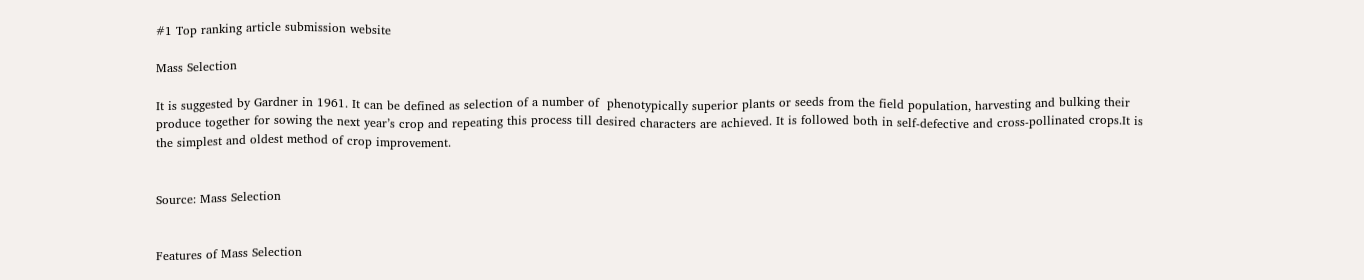#1 Top ranking article submission website

Mass Selection

It is suggested by Gardner in 1961. It can be defined as selection of a number of  phenotypically superior plants or seeds from the field population, harvesting and bulking their produce together for sowing the next year’s crop and repeating this process till desired characters are achieved. It is followed both in self-defective and cross-pollinated crops.It is the simplest and oldest method of crop improvement.


Source: Mass Selection


Features of Mass Selection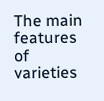The main features of varieties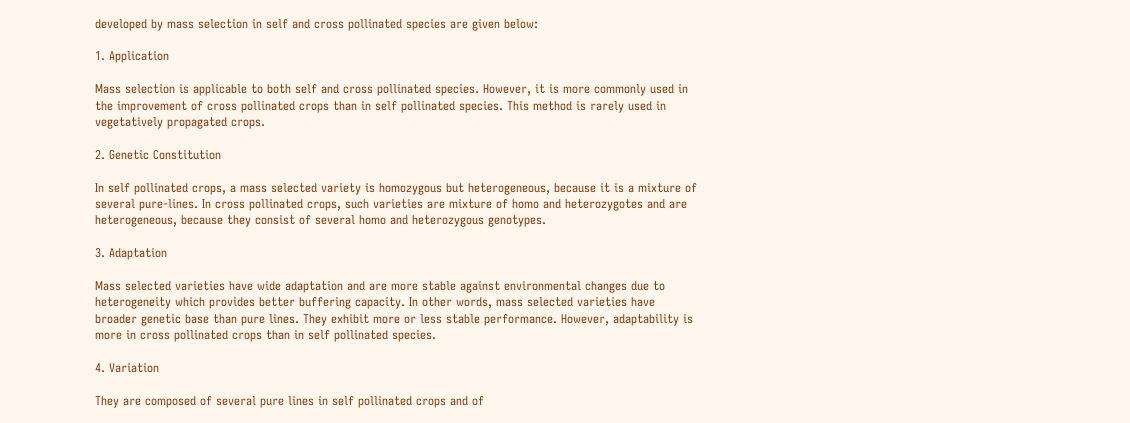developed by mass selection in self and cross pollinated species are given below:

1. Application

Mass selection is applicable to both self and cross pollinated species. However, it is more commonly used in the improvement of cross pollinated crops than in self pollinated species. This method is rarely used in vegetatively propagated crops.

2. Genetic Constitution

In self pollinated crops, a mass selected variety is homozygous but heterogeneous, because it is a mixture of several pure-lines. In cross pollinated crops, such varieties are mixture of homo and heterozygotes and are heterogeneous, because they consist of several homo and heterozygous genotypes.

3. Adaptation

Mass selected varieties have wide adaptation and are more stable against environmental changes due to heterogeneity which provides better buffering capacity. In other words, mass selected varieties have broader genetic base than pure lines. They exhibit more or less stable performance. However, adaptability is more in cross pollinated crops than in self pollinated species.

4. Variation

They are composed of several pure lines in self pollinated crops and of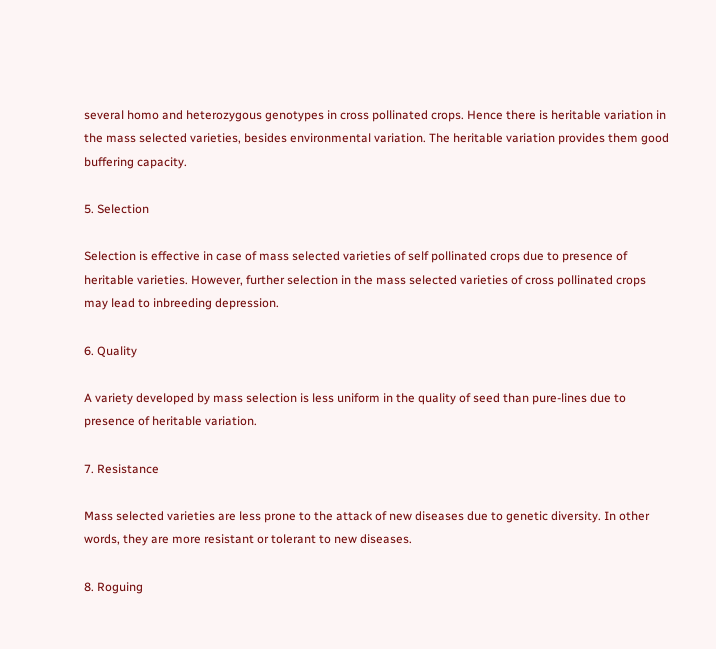several homo and heterozygous genotypes in cross pollinated crops. Hence there is heritable variation in the mass selected varieties, besides environmental variation. The heritable variation provides them good buffering capacity.

5. Selection

Selection is effective in case of mass selected varieties of self pollinated crops due to presence of heritable varieties. However, further selection in the mass selected varieties of cross pollinated crops may lead to inbreeding depression.

6. Quality

A variety developed by mass selection is less uniform in the quality of seed than pure-lines due to presence of heritable variation.

7. Resistance

Mass selected varieties are less prone to the attack of new diseases due to genetic diversity. In other words, they are more resistant or tolerant to new diseases.

8. Roguing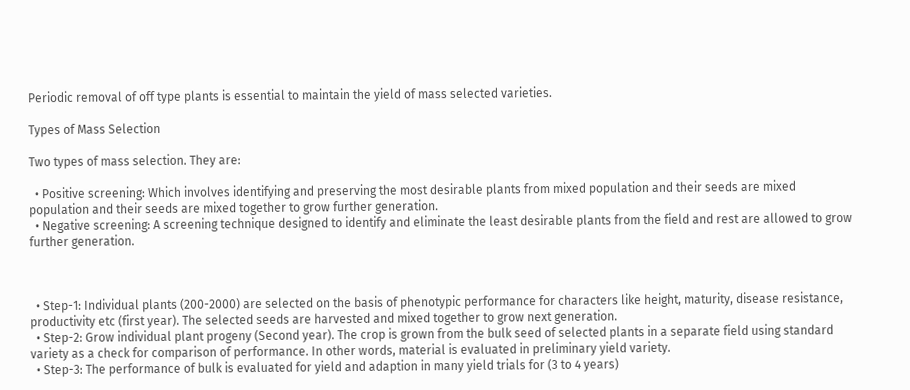Periodic removal of off type plants is essential to maintain the yield of mass selected varieties.

Types of Mass Selection

Two types of mass selection. They are:

  • Positive screening: Which involves identifying and preserving the most desirable plants from mixed population and their seeds are mixed population and their seeds are mixed together to grow further generation.
  • Negative screening: A screening technique designed to identify and eliminate the least desirable plants from the field and rest are allowed to grow further generation.



  • Step-1: Individual plants (200-2000) are selected on the basis of phenotypic performance for characters like height, maturity, disease resistance, productivity etc (first year). The selected seeds are harvested and mixed together to grow next generation.
  • Step-2: Grow individual plant progeny (Second year). The crop is grown from the bulk seed of selected plants in a separate field using standard variety as a check for comparison of performance. In other words, material is evaluated in preliminary yield variety.
  • Step-3: The performance of bulk is evaluated for yield and adaption in many yield trials for (3 to 4 years)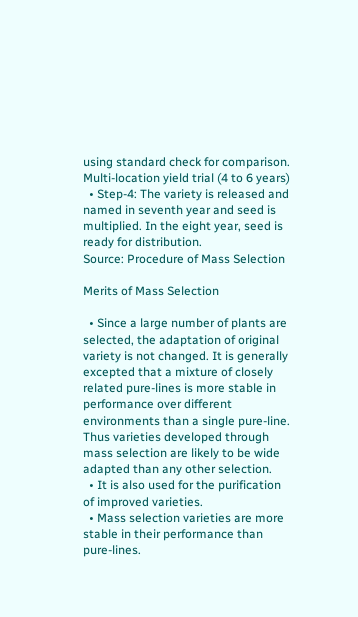using standard check for comparison. Multi-location yield trial (4 to 6 years)
  • Step-4: The variety is released and named in seventh year and seed is multiplied. In the eight year, seed is ready for distribution.
Source: Procedure of Mass Selection

Merits of Mass Selection

  • Since a large number of plants are selected, the adaptation of original variety is not changed. It is generally excepted that a mixture of closely related pure-lines is more stable in performance over different environments than a single pure-line. Thus varieties developed through mass selection are likely to be wide adapted than any other selection.
  • It is also used for the purification of improved varieties.
  • Mass selection varieties are more stable in their performance than pure-lines.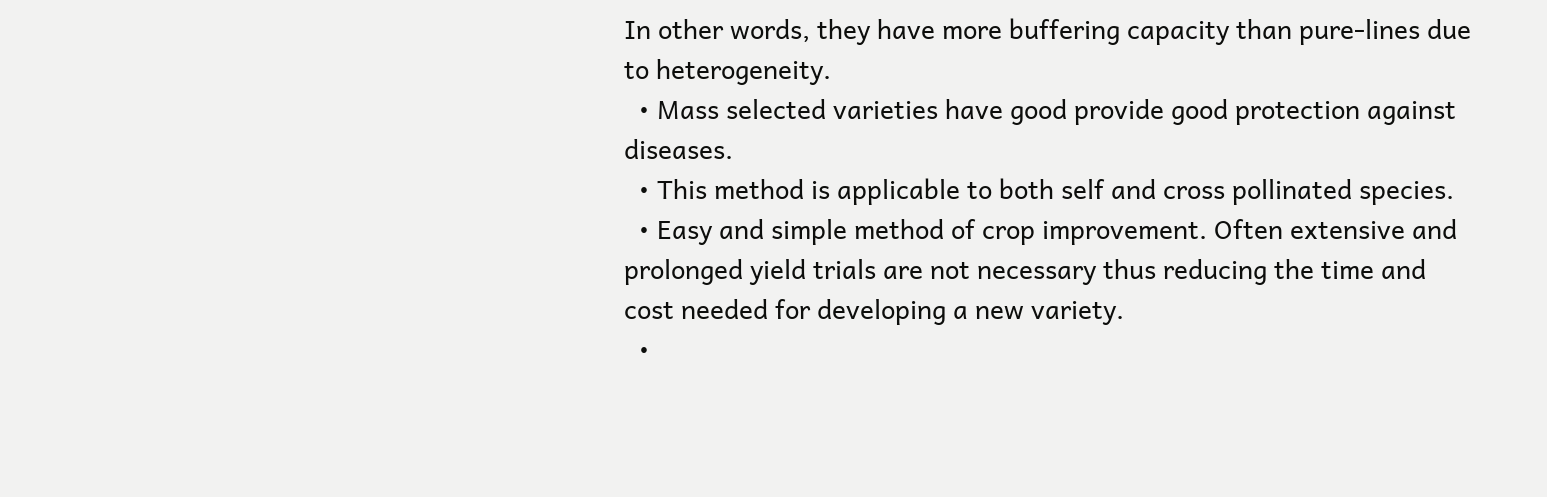In other words, they have more buffering capacity than pure-lines due to heterogeneity.
  • Mass selected varieties have good provide good protection against diseases.
  • This method is applicable to both self and cross pollinated species.
  • Easy and simple method of crop improvement. Often extensive and prolonged yield trials are not necessary thus reducing the time and cost needed for developing a new variety.
  •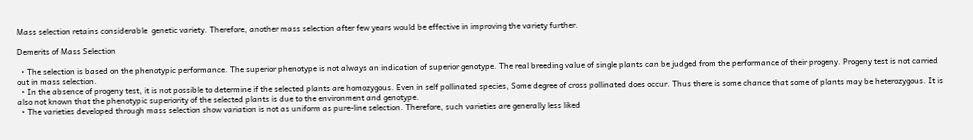Mass selection retains considerable  genetic variety. Therefore, another mass selection after few years would be effective in improving the variety further.

Demerits of Mass Selection

  • The selection is based on the phenotypic performance. The superior phenotype is not always an indication of superior genotype. The real breeding value of single plants can be judged from the performance of their progeny. Progeny test is not carried out in mass selection.
  • In the absence of progeny test, it is not possible to determine if the selected plants are homozygous. Even in self pollinated species, Some degree of cross pollinated does occur. Thus there is some chance that some of plants may be heterozygous. It is also not known that the phenotypic superiority of the selected plants is due to the environment and genotype.
  • The varieties developed through mass selection show variation is not as uniform as pure-line selection. Therefore, such varieties are generally less liked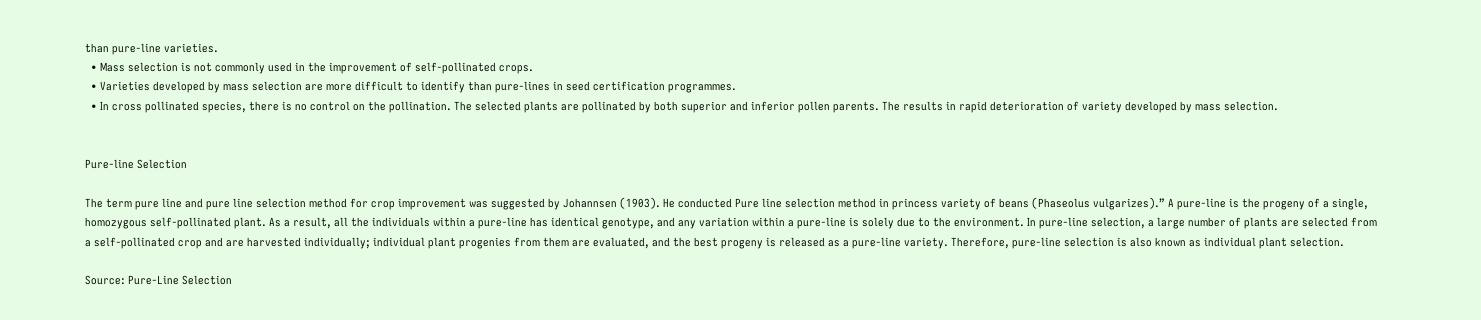than pure-line varieties.
  • Mass selection is not commonly used in the improvement of self-pollinated crops.
  • Varieties developed by mass selection are more difficult to identify than pure-lines in seed certification programmes.
  • In cross pollinated species, there is no control on the pollination. The selected plants are pollinated by both superior and inferior pollen parents. The results in rapid deterioration of variety developed by mass selection.


Pure-line Selection

The term pure line and pure line selection method for crop improvement was suggested by Johannsen (1903). He conducted Pure line selection method in princess variety of beans (Phaseolus vulgarizes).” A pure-line is the progeny of a single, homozygous self-pollinated plant. As a result, all the individuals within a pure-line has identical genotype, and any variation within a pure-line is solely due to the environment. In pure-line selection, a large number of plants are selected from a self-pollinated crop and are harvested individually; individual plant progenies from them are evaluated, and the best progeny is released as a pure-line variety. Therefore, pure-line selection is also known as individual plant selection.

Source: Pure-Line Selection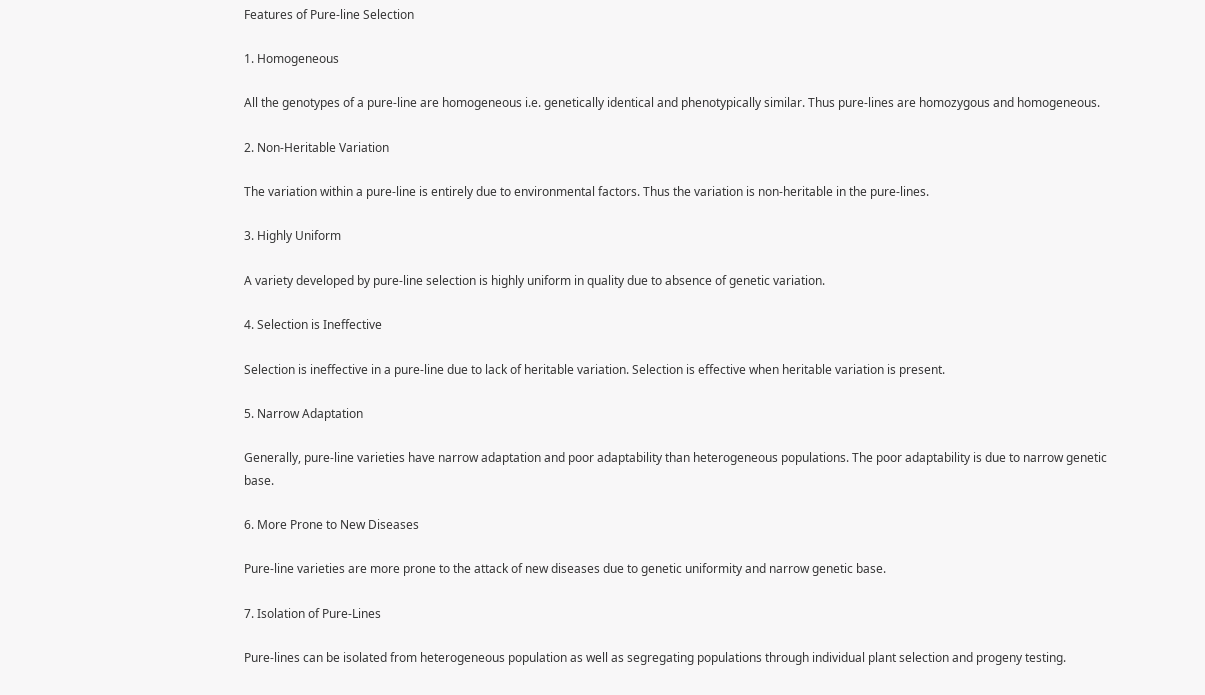Features of Pure-line Selection

1. Homogeneous

All the genotypes of a pure-line are homogeneous i.e. genetically identical and phenotypically similar. Thus pure-lines are homozygous and homogeneous.

2. Non-Heritable Variation

The variation within a pure-line is entirely due to environmental factors. Thus the variation is non-heritable in the pure-lines.

3. Highly Uniform

A variety developed by pure-line selection is highly uniform in quality due to absence of genetic variation.

4. Selection is Ineffective

Selection is ineffective in a pure-line due to lack of heritable variation. Selection is effective when heritable variation is present.

5. Narrow Adaptation

Generally, pure-line varieties have narrow adaptation and poor adaptability than heterogeneous populations. The poor adaptability is due to narrow genetic base.

6. More Prone to New Diseases

Pure-line varieties are more prone to the attack of new diseases due to genetic uniformity and narrow genetic base.

7. Isolation of Pure-Lines

Pure-lines can be isolated from heterogeneous population as well as segregating populations through individual plant selection and progeny testing.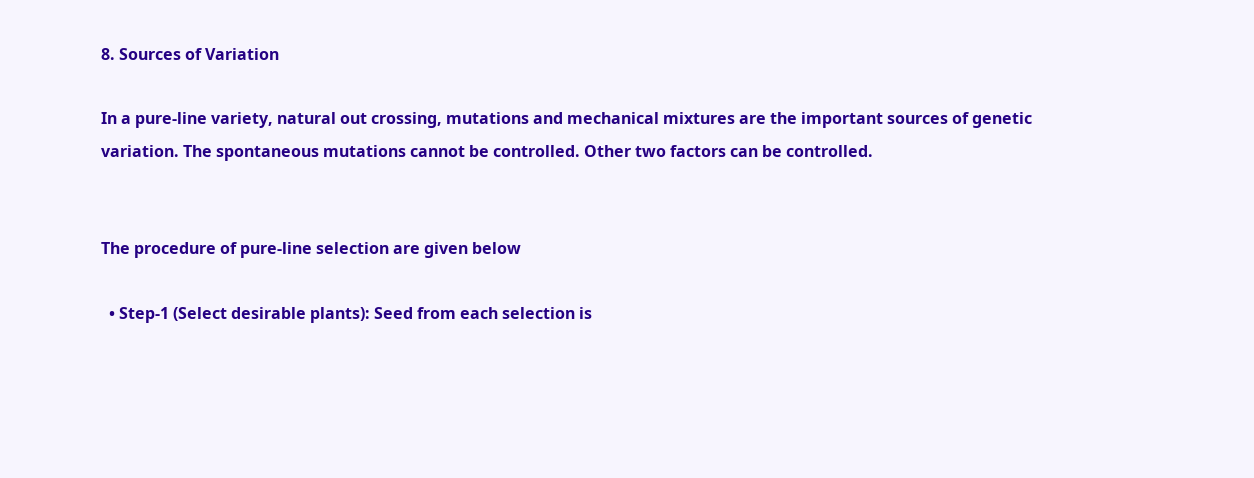8. Sources of Variation

In a pure-line variety, natural out crossing, mutations and mechanical mixtures are the important sources of genetic variation. The spontaneous mutations cannot be controlled. Other two factors can be controlled.


The procedure of pure-line selection are given below

  • Step-1 (Select desirable plants): Seed from each selection is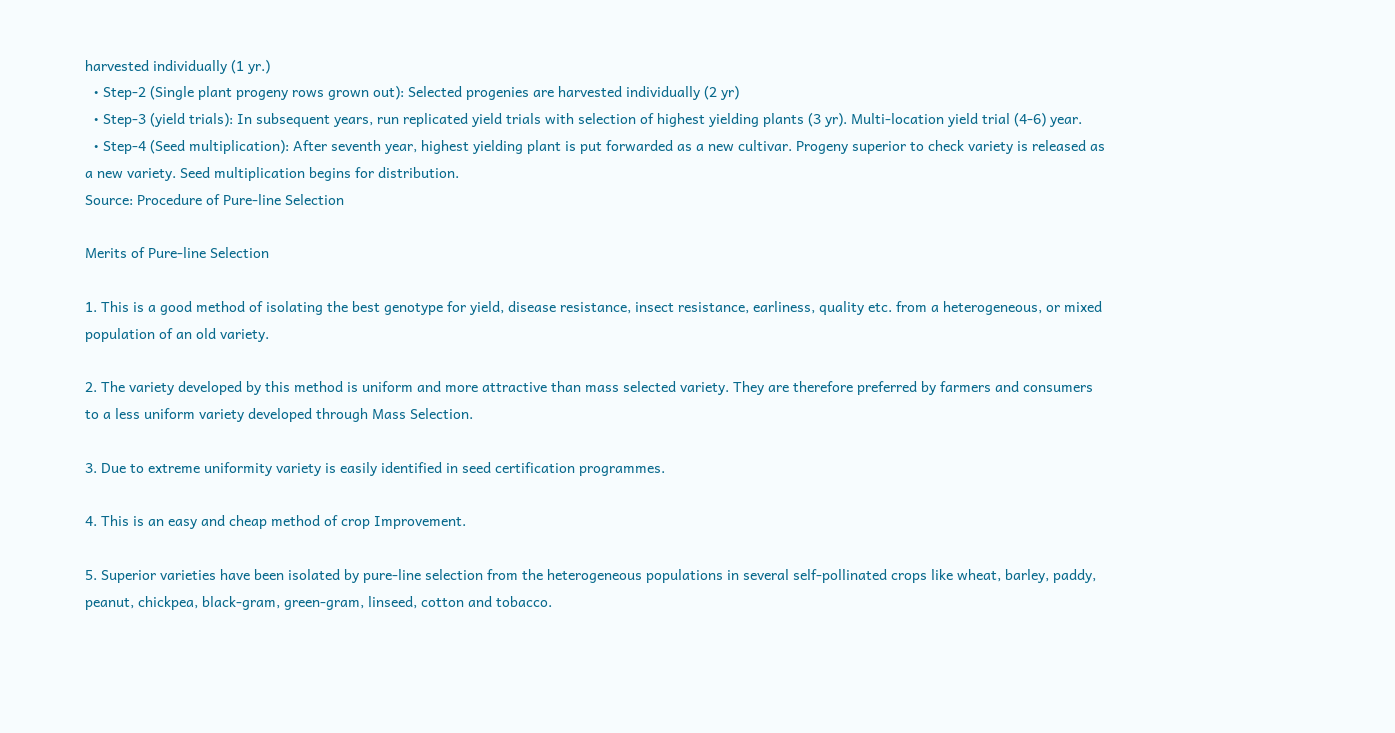harvested individually (1 yr.)
  • Step-2 (Single plant progeny rows grown out): Selected progenies are harvested individually (2 yr)
  • Step-3 (yield trials): In subsequent years, run replicated yield trials with selection of highest yielding plants (3 yr). Multi-location yield trial (4-6) year.
  • Step-4 (Seed multiplication): After seventh year, highest yielding plant is put forwarded as a new cultivar. Progeny superior to check variety is released as a new variety. Seed multiplication begins for distribution.
Source: Procedure of Pure-line Selection

Merits of Pure-line Selection

1. This is a good method of isolating the best genotype for yield, disease resistance, insect resistance, earliness, quality etc. from a heterogeneous, or mixed population of an old variety.

2. The variety developed by this method is uniform and more attractive than mass selected variety. They are therefore preferred by farmers and consumers to a less uniform variety developed through Mass Selection.

3. Due to extreme uniformity variety is easily identified in seed certification programmes.

4. This is an easy and cheap method of crop Improvement.

5. Superior varieties have been isolated by pure-line selection from the heterogeneous populations in several self-pollinated crops like wheat, barley, paddy, peanut, chickpea, black-gram, green-gram, linseed, cotton and tobacco.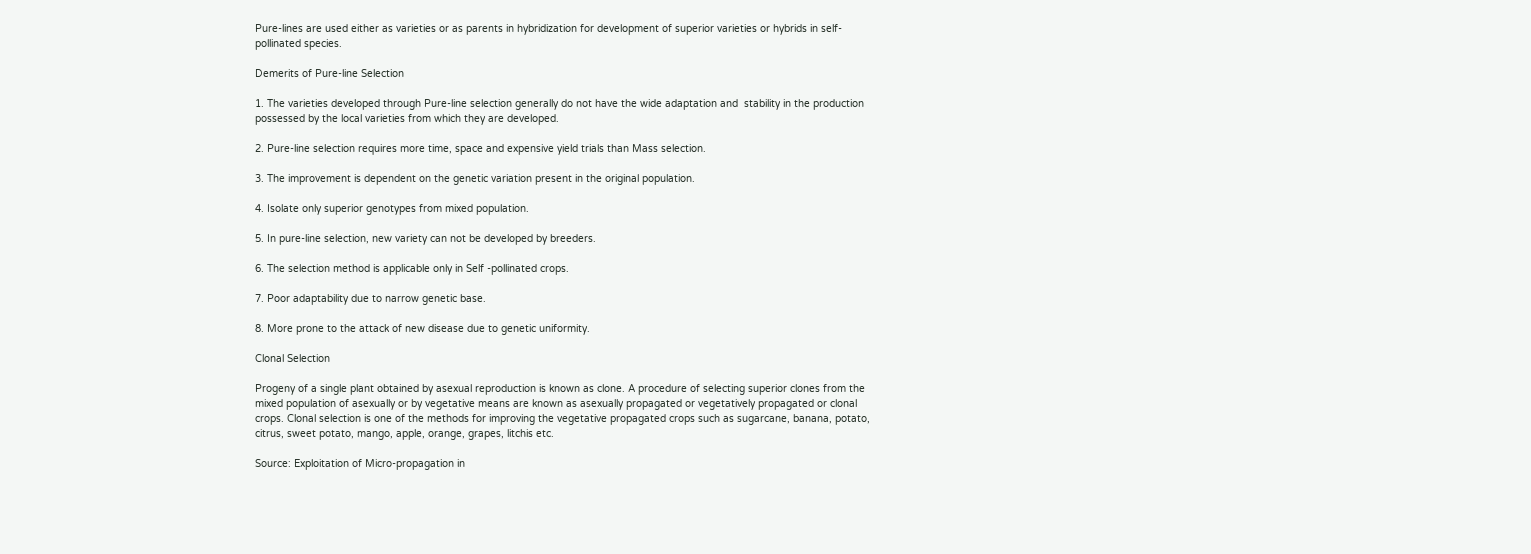Pure-lines are used either as varieties or as parents in hybridization for development of superior varieties or hybrids in self-pollinated species.

Demerits of Pure-line Selection

1. The varieties developed through Pure-line selection generally do not have the wide adaptation and  stability in the production possessed by the local varieties from which they are developed.

2. Pure-line selection requires more time, space and expensive yield trials than Mass selection.

3. The improvement is dependent on the genetic variation present in the original population.

4. Isolate only superior genotypes from mixed population.

5. In pure-line selection, new variety can not be developed by breeders.

6. The selection method is applicable only in Self -pollinated crops.

7. Poor adaptability due to narrow genetic base.

8. More prone to the attack of new disease due to genetic uniformity.

Clonal Selection

Progeny of a single plant obtained by asexual reproduction is known as clone. A procedure of selecting superior clones from the mixed population of asexually or by vegetative means are known as asexually propagated or vegetatively propagated or clonal crops. Clonal selection is one of the methods for improving the vegetative propagated crops such as sugarcane, banana, potato, citrus, sweet potato, mango, apple, orange, grapes, litchis etc.

Source: Exploitation of Micro-propagation in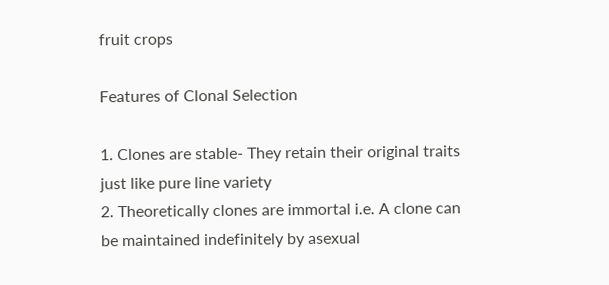fruit crops

Features of Clonal Selection

1. Clones are stable- They retain their original traits just like pure line variety
2. Theoretically clones are immortal i.e. A clone can be maintained indefinitely by asexual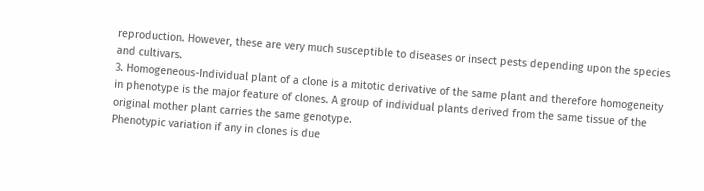reproduction. However, these are very much susceptible to diseases or insect pests depending upon the species and cultivars.
3. Homogeneous-Individual plant of a clone is a mitotic derivative of the same plant and therefore homogeneity in phenotype is the major feature of clones. A group of individual plants derived from the same tissue of the original mother plant carries the same genotype.
Phenotypic variation if any in clones is due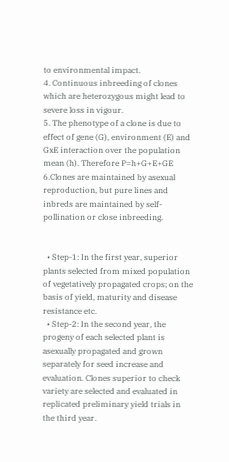to environmental impact.
4. Continuous inbreeding of clones which are heterozygous might lead to severe loss in vigour.
5. The phenotype of a clone is due to effect of gene (G), environment (E) and GxE interaction over the population mean (h). Therefore P=h+G+E+GE
6.Clones are maintained by asexual reproduction, but pure lines and inbreds are maintained by self-pollination or close inbreeding.


  • Step-1: In the first year, superior plants selected from mixed population of vegetatively propagated crops; on the basis of yield, maturity and disease resistance etc.
  • Step-2: In the second year, the progeny of each selected plant is asexually propagated and grown separately for seed increase and evaluation. Clones superior to check variety are selected and evaluated in replicated preliminary yield trials in the third year.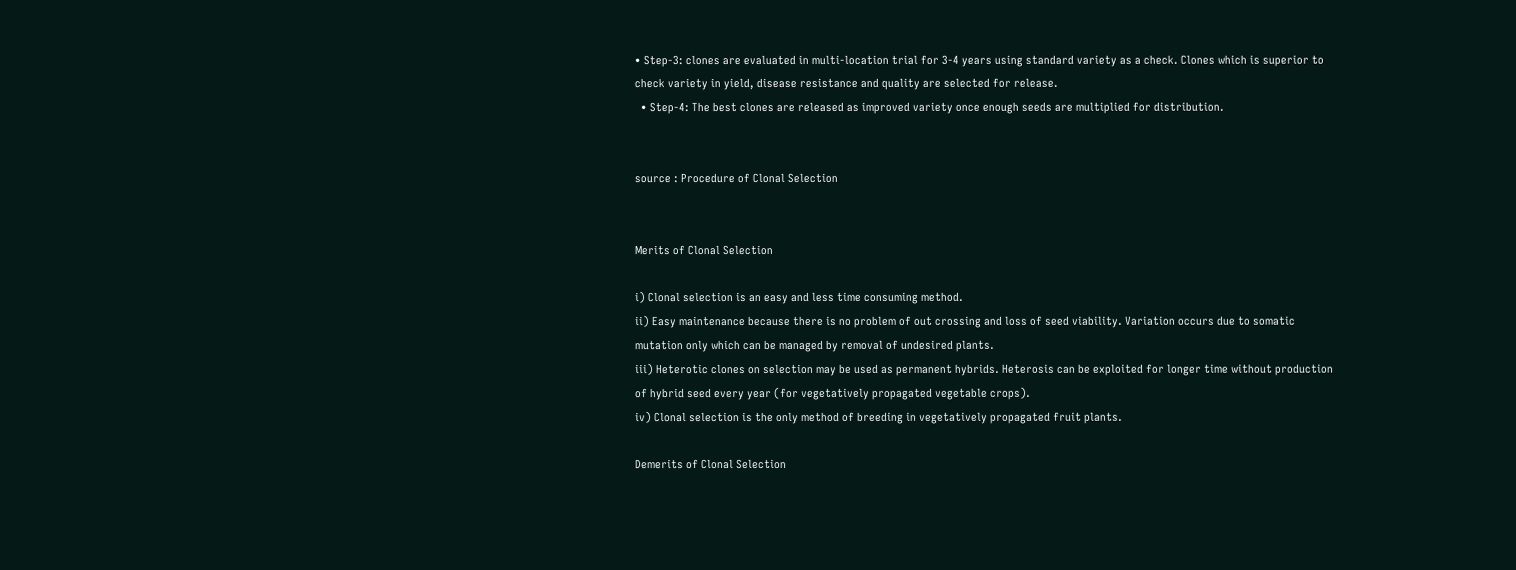• Step-3: clones are evaluated in multi-location trial for 3-4 years using standard variety as a check. Clones which is superior to check variety in yield, disease resistance and quality are selected for release.
  • Step-4: The best clones are released as improved variety once enough seeds are multiplied for distribution.


source : Procedure of Clonal Selection


Merits of Clonal Selection

i) Clonal selection is an easy and less time consuming method.
ii) Easy maintenance because there is no problem of out crossing and loss of seed viability. Variation occurs due to somatic mutation only which can be managed by removal of undesired plants.
iii) Heterotic clones on selection may be used as permanent hybrids. Heterosis can be exploited for longer time without production of hybrid seed every year (for vegetatively propagated vegetable crops).
iv) Clonal selection is the only method of breeding in vegetatively propagated fruit plants.

Demerits of Clonal Selection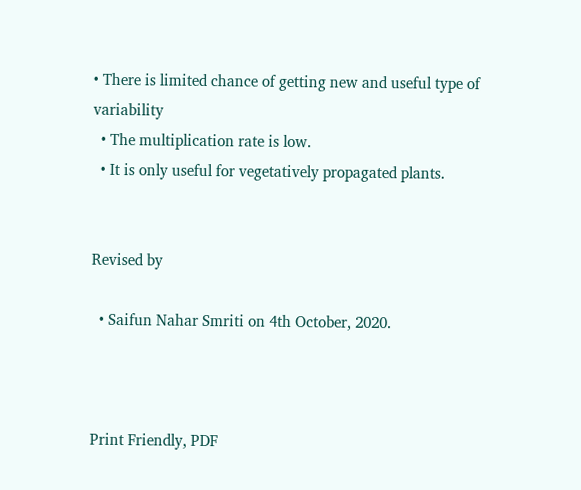• There is limited chance of getting new and useful type of variability
  • The multiplication rate is low.
  • It is only useful for vegetatively propagated plants.


Revised by

  • Saifun Nahar Smriti on 4th October, 2020.



Print Friendly, PDF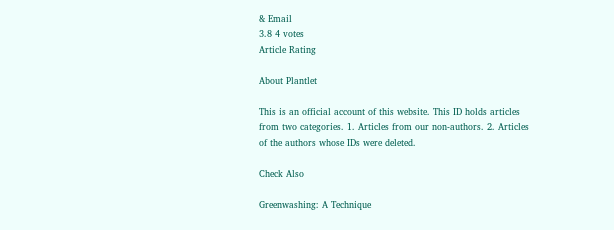& Email
3.8 4 votes
Article Rating

About Plantlet

This is an official account of this website. This ID holds articles from two categories. 1. Articles from our non-authors. 2. Articles of the authors whose IDs were deleted.

Check Also

Greenwashing: A Technique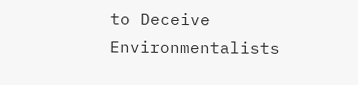to Deceive Environmentalists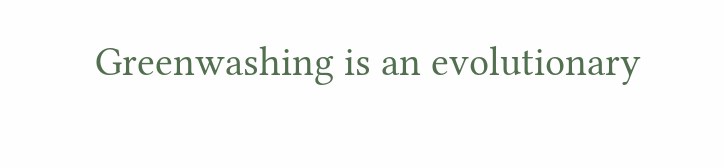Greenwashing is an evolutionary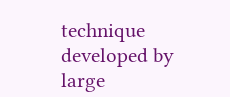technique developed by large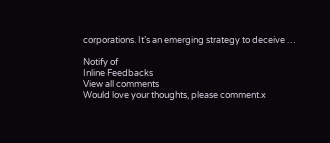corporations. It’s an emerging strategy to deceive …

Notify of
Inline Feedbacks
View all comments
Would love your thoughts, please comment.x